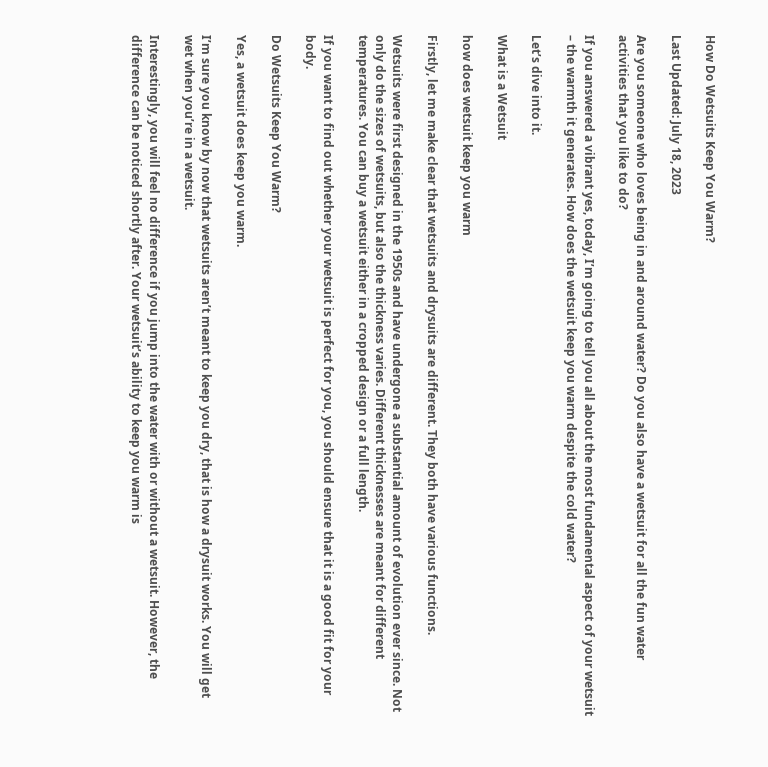How Do Wetsuits Keep You Warm?

Last Updated: July 18, 2023

Are you someone who loves being in and around water? Do you also have a wetsuit for all the fun water activities that you like to do?

If you answered a vibrant yes, today, I’m going to tell you all about the most fundamental aspect of your wetsuit – the warmth it generates. How does the wetsuit keep you warm despite the cold water?

Let’s dive into it.

What is a Wetsuit

how does wetsuit keep you warm

Firstly, let me make clear that wetsuits and drysuits are different. They both have various functions.

Wetsuits were first designed in the 1950s and have undergone a substantial amount of evolution ever since. Not only do the sizes of wetsuits, but also the thickness varies. Different thicknesses are meant for different temperatures. You can buy a wetsuit either in a cropped design or a full length.

If you want to find out whether your wetsuit is perfect for you, you should ensure that it is a good fit for your body.

Do Wetsuits Keep You Warm?

Yes, a wetsuit does keep you warm.

I’m sure you know by now that wetsuits aren’t meant to keep you dry, that is how a drysuit works. You will get wet when you’re in a wetsuit.

Interestingly, you will feel no difference if you jump into the water with or without a wetsuit. However, the difference can be noticed shortly after. Your wetsuit’s ability to keep you warm is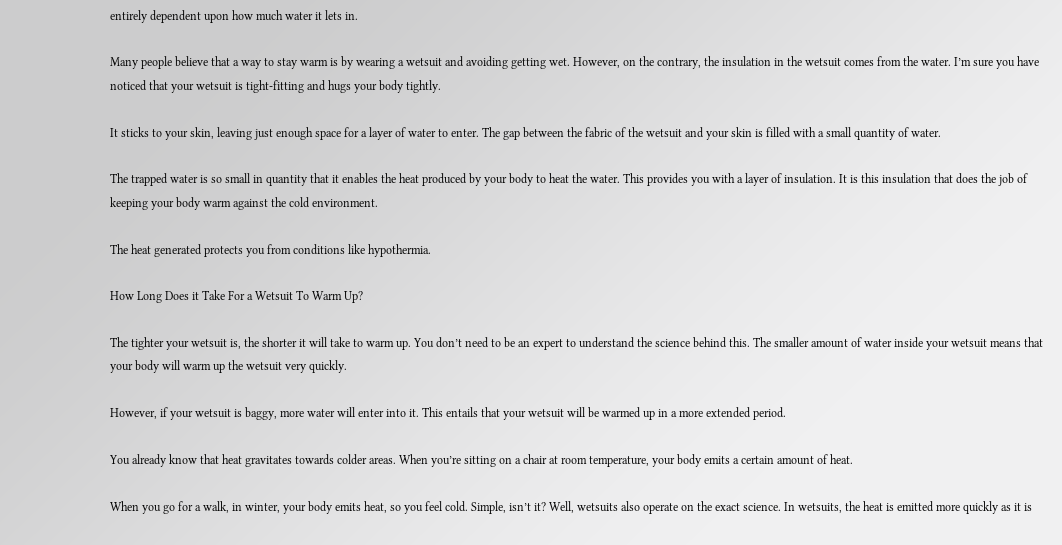entirely dependent upon how much water it lets in.

Many people believe that a way to stay warm is by wearing a wetsuit and avoiding getting wet. However, on the contrary, the insulation in the wetsuit comes from the water. I’m sure you have noticed that your wetsuit is tight-fitting and hugs your body tightly.

It sticks to your skin, leaving just enough space for a layer of water to enter. The gap between the fabric of the wetsuit and your skin is filled with a small quantity of water.

The trapped water is so small in quantity that it enables the heat produced by your body to heat the water. This provides you with a layer of insulation. It is this insulation that does the job of keeping your body warm against the cold environment.

The heat generated protects you from conditions like hypothermia.

How Long Does it Take For a Wetsuit To Warm Up?

The tighter your wetsuit is, the shorter it will take to warm up. You don’t need to be an expert to understand the science behind this. The smaller amount of water inside your wetsuit means that your body will warm up the wetsuit very quickly.

However, if your wetsuit is baggy, more water will enter into it. This entails that your wetsuit will be warmed up in a more extended period.

You already know that heat gravitates towards colder areas. When you’re sitting on a chair at room temperature, your body emits a certain amount of heat.

When you go for a walk, in winter, your body emits heat, so you feel cold. Simple, isn’t it? Well, wetsuits also operate on the exact science. In wetsuits, the heat is emitted more quickly as it is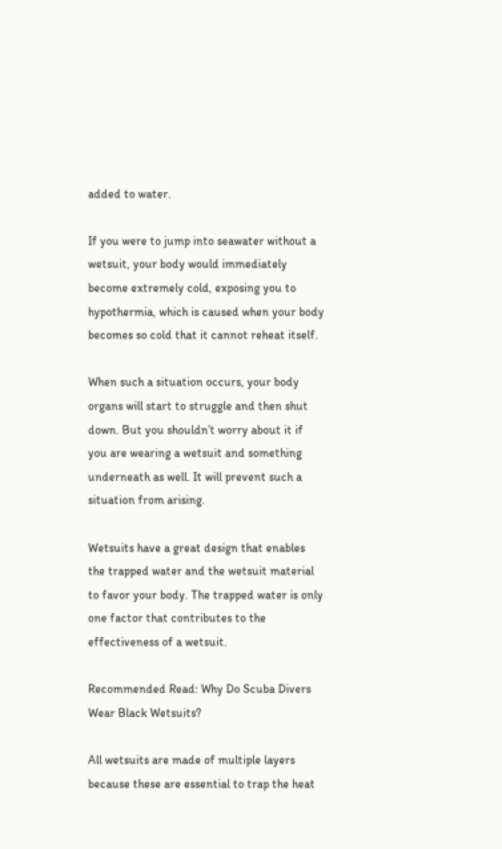added to water.

If you were to jump into seawater without a wetsuit, your body would immediately become extremely cold, exposing you to hypothermia, which is caused when your body becomes so cold that it cannot reheat itself.

When such a situation occurs, your body organs will start to struggle and then shut down. But you shouldn’t worry about it if you are wearing a wetsuit and something underneath as well. It will prevent such a situation from arising.

Wetsuits have a great design that enables the trapped water and the wetsuit material to favor your body. The trapped water is only one factor that contributes to the effectiveness of a wetsuit.

Recommended Read: Why Do Scuba Divers Wear Black Wetsuits?

All wetsuits are made of multiple layers because these are essential to trap the heat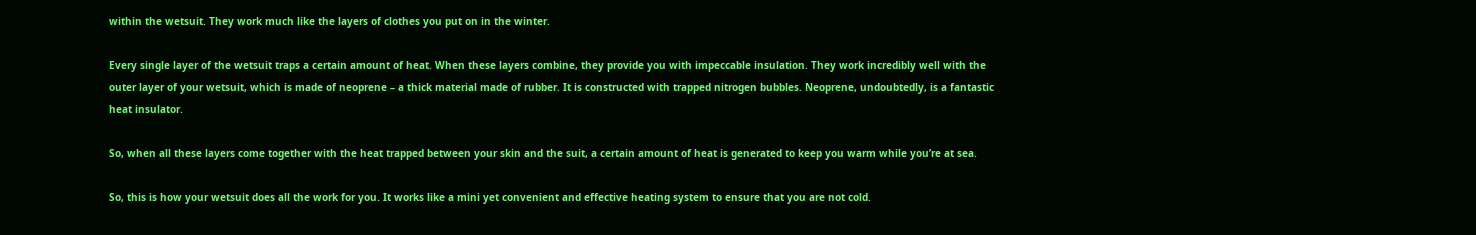within the wetsuit. They work much like the layers of clothes you put on in the winter.

Every single layer of the wetsuit traps a certain amount of heat. When these layers combine, they provide you with impeccable insulation. They work incredibly well with the outer layer of your wetsuit, which is made of neoprene – a thick material made of rubber. It is constructed with trapped nitrogen bubbles. Neoprene, undoubtedly, is a fantastic heat insulator.

So, when all these layers come together with the heat trapped between your skin and the suit, a certain amount of heat is generated to keep you warm while you’re at sea.

So, this is how your wetsuit does all the work for you. It works like a mini yet convenient and effective heating system to ensure that you are not cold.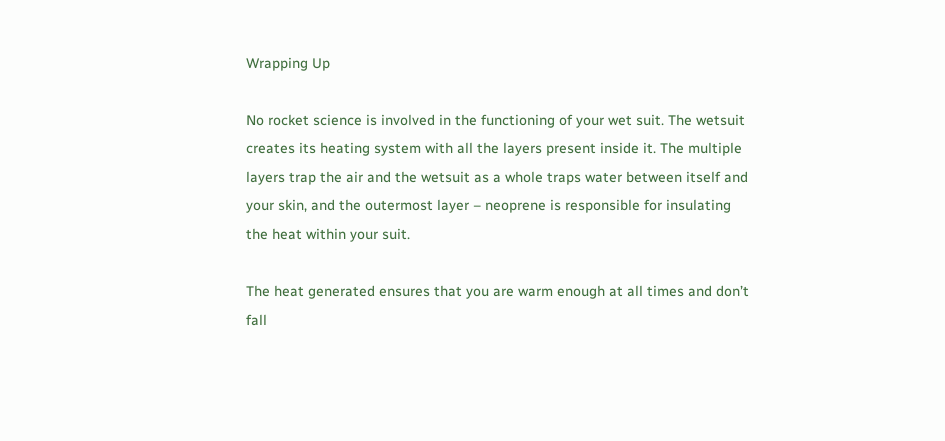Wrapping Up

No rocket science is involved in the functioning of your wet suit. The wetsuit creates its heating system with all the layers present inside it. The multiple layers trap the air and the wetsuit as a whole traps water between itself and your skin, and the outermost layer – neoprene is responsible for insulating the heat within your suit.

The heat generated ensures that you are warm enough at all times and don’t fall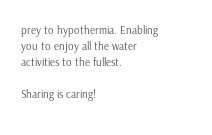prey to hypothermia. Enabling you to enjoy all the water activities to the fullest.

Sharing is caring!